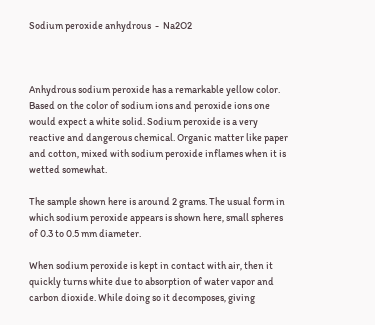Sodium peroxide anhydrous  -  Na2O2



Anhydrous sodium peroxide has a remarkable yellow color. Based on the color of sodium ions and peroxide ions one would expect a white solid. Sodium peroxide is a very reactive and dangerous chemical. Organic matter like paper and cotton, mixed with sodium peroxide inflames when it is wetted somewhat.

The sample shown here is around 2 grams. The usual form in which sodium peroxide appears is shown here, small spheres of 0.3 to 0.5 mm diameter.

When sodium peroxide is kept in contact with air, then it quickly turns white due to absorption of water vapor and carbon dioxide. While doing so it decomposes, giving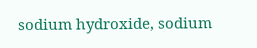sodium hydroxide, sodium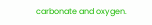carbonate and oxygen.